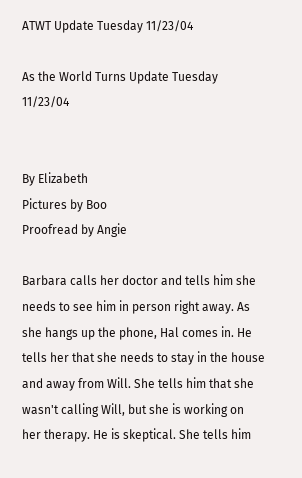ATWT Update Tuesday 11/23/04

As the World Turns Update Tuesday 11/23/04


By Elizabeth
Pictures by Boo
Proofread by Angie

Barbara calls her doctor and tells him she needs to see him in person right away. As she hangs up the phone, Hal comes in. He tells her that she needs to stay in the house and away from Will. She tells him that she wasn't calling Will, but she is working on her therapy. He is skeptical. She tells him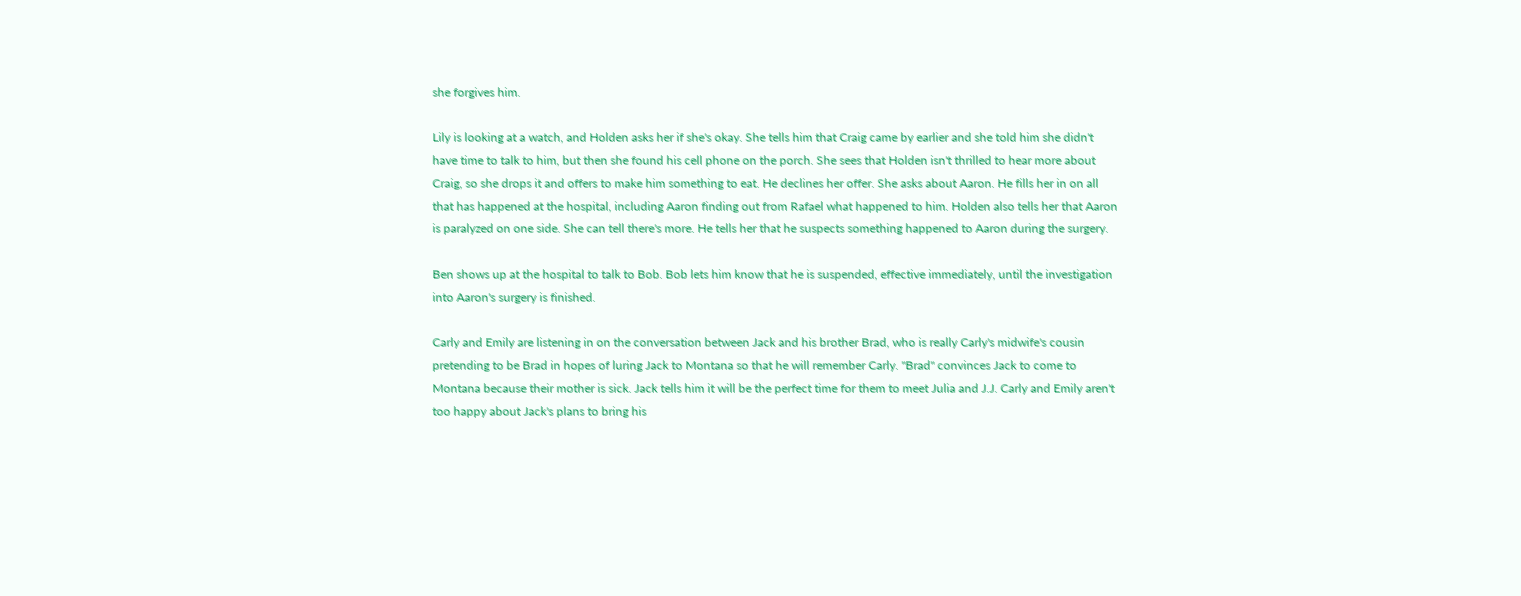she forgives him.

Lily is looking at a watch, and Holden asks her if she's okay. She tells him that Craig came by earlier and she told him she didn't have time to talk to him, but then she found his cell phone on the porch. She sees that Holden isn't thrilled to hear more about Craig, so she drops it and offers to make him something to eat. He declines her offer. She asks about Aaron. He fills her in on all that has happened at the hospital, including Aaron finding out from Rafael what happened to him. Holden also tells her that Aaron is paralyzed on one side. She can tell there's more. He tells her that he suspects something happened to Aaron during the surgery.

Ben shows up at the hospital to talk to Bob. Bob lets him know that he is suspended, effective immediately, until the investigation into Aaron's surgery is finished.

Carly and Emily are listening in on the conversation between Jack and his brother Brad, who is really Carly's midwife's cousin pretending to be Brad in hopes of luring Jack to Montana so that he will remember Carly. "Brad" convinces Jack to come to Montana because their mother is sick. Jack tells him it will be the perfect time for them to meet Julia and J.J. Carly and Emily aren't too happy about Jack's plans to bring his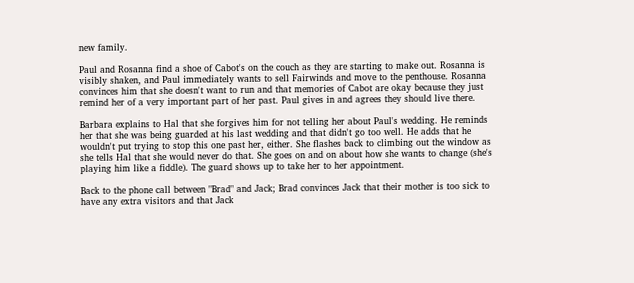new family.

Paul and Rosanna find a shoe of Cabot's on the couch as they are starting to make out. Rosanna is visibly shaken, and Paul immediately wants to sell Fairwinds and move to the penthouse. Rosanna convinces him that she doesn't want to run and that memories of Cabot are okay because they just remind her of a very important part of her past. Paul gives in and agrees they should live there.

Barbara explains to Hal that she forgives him for not telling her about Paul's wedding. He reminds her that she was being guarded at his last wedding and that didn't go too well. He adds that he wouldn't put trying to stop this one past her, either. She flashes back to climbing out the window as she tells Hal that she would never do that. She goes on and on about how she wants to change (she's playing him like a fiddle). The guard shows up to take her to her appointment.

Back to the phone call between "Brad" and Jack; Brad convinces Jack that their mother is too sick to have any extra visitors and that Jack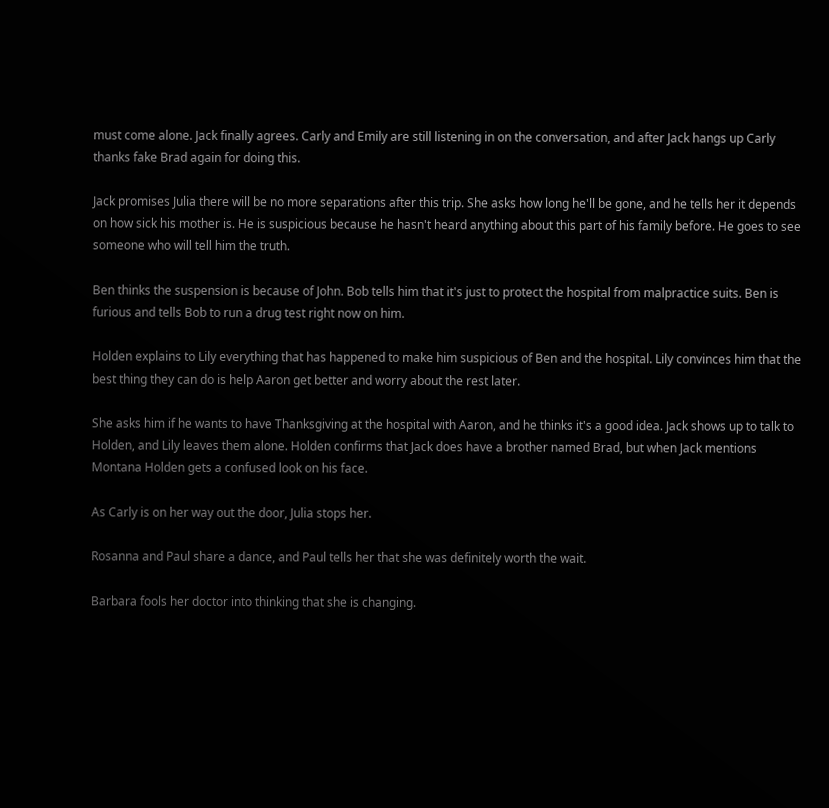must come alone. Jack finally agrees. Carly and Emily are still listening in on the conversation, and after Jack hangs up Carly thanks fake Brad again for doing this.

Jack promises Julia there will be no more separations after this trip. She asks how long he'll be gone, and he tells her it depends on how sick his mother is. He is suspicious because he hasn't heard anything about this part of his family before. He goes to see someone who will tell him the truth.

Ben thinks the suspension is because of John. Bob tells him that it's just to protect the hospital from malpractice suits. Ben is furious and tells Bob to run a drug test right now on him.

Holden explains to Lily everything that has happened to make him suspicious of Ben and the hospital. Lily convinces him that the best thing they can do is help Aaron get better and worry about the rest later.

She asks him if he wants to have Thanksgiving at the hospital with Aaron, and he thinks it's a good idea. Jack shows up to talk to Holden, and Lily leaves them alone. Holden confirms that Jack does have a brother named Brad, but when Jack mentions Montana Holden gets a confused look on his face.

As Carly is on her way out the door, Julia stops her.

Rosanna and Paul share a dance, and Paul tells her that she was definitely worth the wait.

Barbara fools her doctor into thinking that she is changing.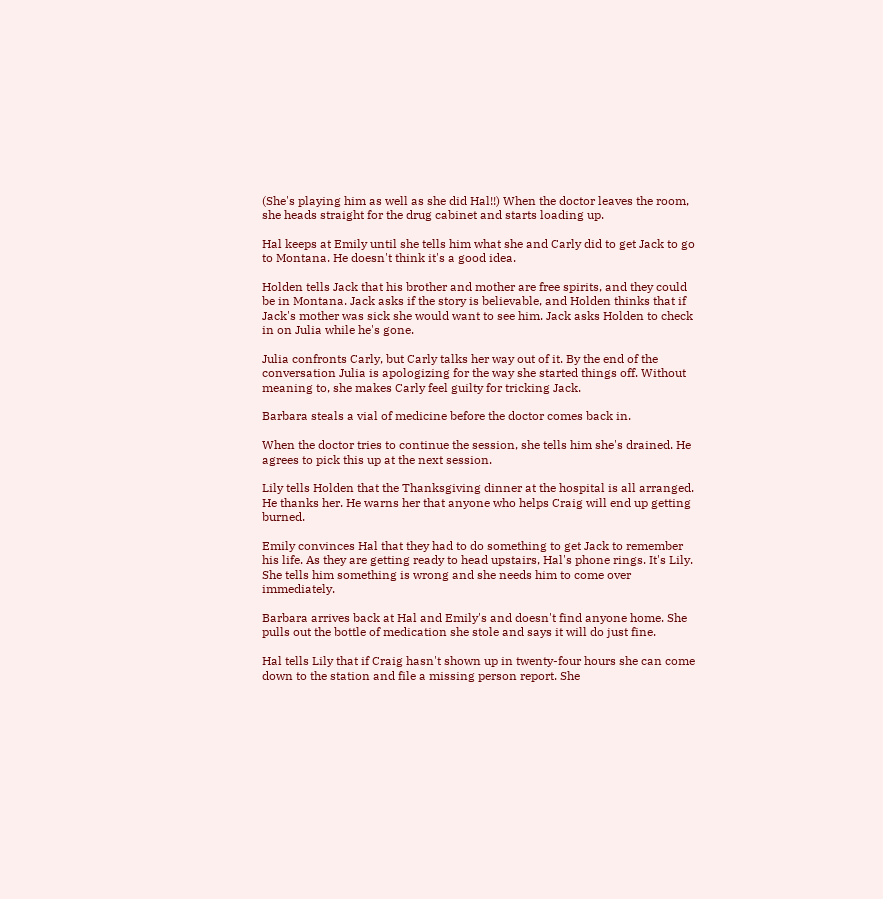(She's playing him as well as she did Hal!!) When the doctor leaves the room, she heads straight for the drug cabinet and starts loading up.

Hal keeps at Emily until she tells him what she and Carly did to get Jack to go to Montana. He doesn't think it's a good idea.

Holden tells Jack that his brother and mother are free spirits, and they could be in Montana. Jack asks if the story is believable, and Holden thinks that if Jack's mother was sick she would want to see him. Jack asks Holden to check in on Julia while he's gone.

Julia confronts Carly, but Carly talks her way out of it. By the end of the conversation Julia is apologizing for the way she started things off. Without meaning to, she makes Carly feel guilty for tricking Jack.

Barbara steals a vial of medicine before the doctor comes back in.

When the doctor tries to continue the session, she tells him she's drained. He agrees to pick this up at the next session.

Lily tells Holden that the Thanksgiving dinner at the hospital is all arranged. He thanks her. He warns her that anyone who helps Craig will end up getting burned.

Emily convinces Hal that they had to do something to get Jack to remember his life. As they are getting ready to head upstairs, Hal's phone rings. It's Lily. She tells him something is wrong and she needs him to come over immediately.

Barbara arrives back at Hal and Emily's and doesn't find anyone home. She pulls out the bottle of medication she stole and says it will do just fine.

Hal tells Lily that if Craig hasn't shown up in twenty-four hours she can come down to the station and file a missing person report. She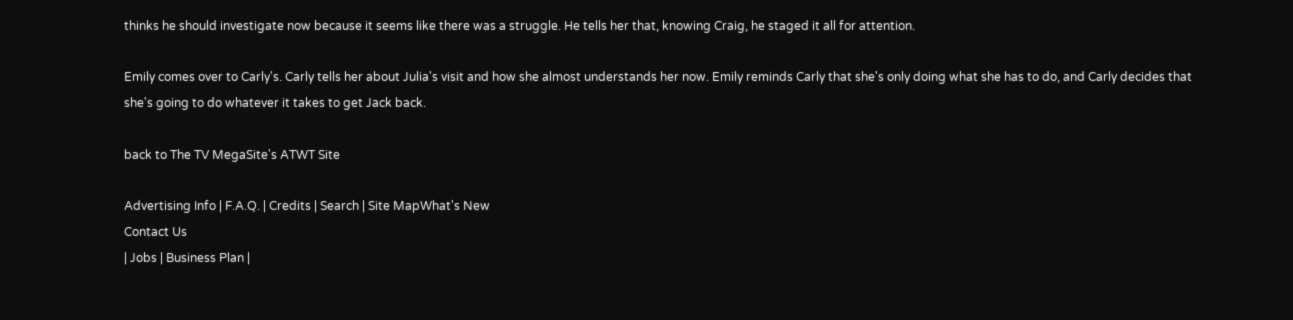thinks he should investigate now because it seems like there was a struggle. He tells her that, knowing Craig, he staged it all for attention.

Emily comes over to Carly's. Carly tells her about Julia's visit and how she almost understands her now. Emily reminds Carly that she's only doing what she has to do, and Carly decides that she's going to do whatever it takes to get Jack back.

back to The TV MegaSite's ATWT Site

Advertising Info | F.A.Q. | Credits | Search | Site MapWhat's New
Contact Us
| Jobs | Business Plan |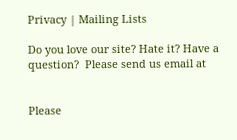Privacy | Mailing Lists

Do you love our site? Hate it? Have a question?  Please send us email at


Please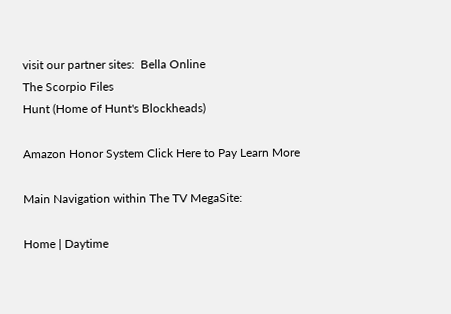visit our partner sites:  Bella Online
The Scorpio Files
Hunt (Home of Hunt's Blockheads)

Amazon Honor System Click Here to Pay Learn More

Main Navigation within The TV MegaSite:

Home | Daytime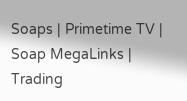Soaps | Primetime TV | Soap MegaLinks | Trading